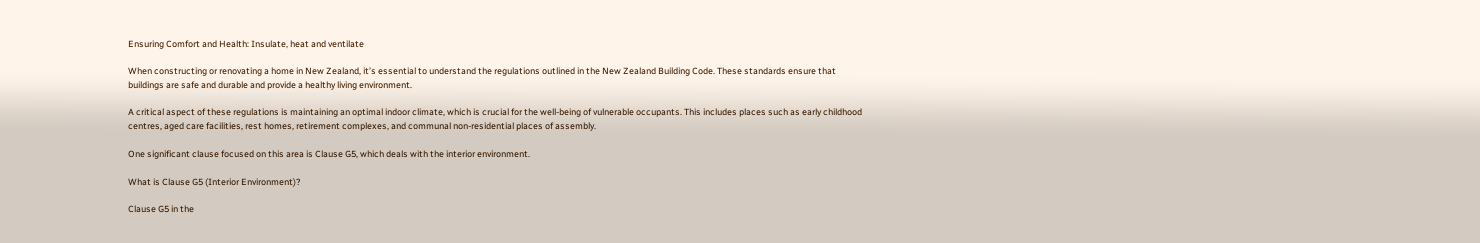Ensuring Comfort and Health: Insulate, heat and ventilate

When constructing or renovating a home in New Zealand, it’s essential to understand the regulations outlined in the New Zealand Building Code. These standards ensure that buildings are safe and durable and provide a healthy living environment.

A critical aspect of these regulations is maintaining an optimal indoor climate, which is crucial for the well-being of vulnerable occupants. This includes places such as early childhood centres, aged care facilities, rest homes, retirement complexes, and communal non-residential places of assembly.

One significant clause focused on this area is Clause G5, which deals with the interior environment.

What is Clause G5 (Interior Environment)?

Clause G5 in the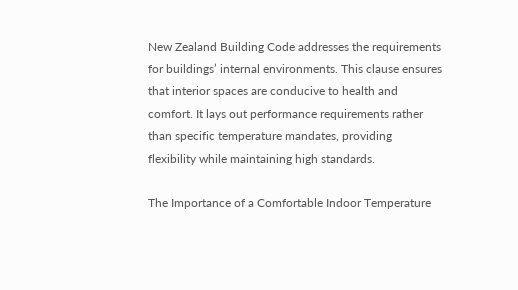New Zealand Building Code addresses the requirements for buildings’ internal environments. This clause ensures that interior spaces are conducive to health and comfort. It lays out performance requirements rather than specific temperature mandates, providing flexibility while maintaining high standards.

The Importance of a Comfortable Indoor Temperature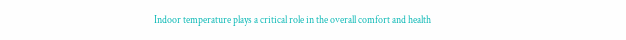Indoor temperature plays a critical role in the overall comfort and health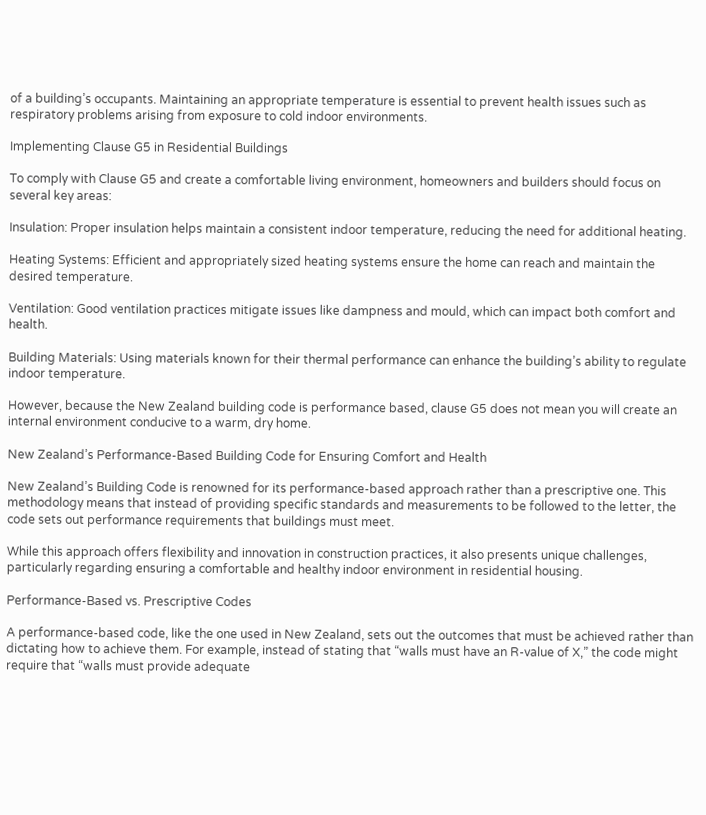of a building’s occupants. Maintaining an appropriate temperature is essential to prevent health issues such as respiratory problems arising from exposure to cold indoor environments.

Implementing Clause G5 in Residential Buildings

To comply with Clause G5 and create a comfortable living environment, homeowners and builders should focus on several key areas:

Insulation: Proper insulation helps maintain a consistent indoor temperature, reducing the need for additional heating.

Heating Systems: Efficient and appropriately sized heating systems ensure the home can reach and maintain the desired temperature.

Ventilation: Good ventilation practices mitigate issues like dampness and mould, which can impact both comfort and health.

Building Materials: Using materials known for their thermal performance can enhance the building’s ability to regulate indoor temperature.

However, because the New Zealand building code is performance based, clause G5 does not mean you will create an internal environment conducive to a warm, dry home.

New Zealand’s Performance-Based Building Code for Ensuring Comfort and Health

New Zealand’s Building Code is renowned for its performance-based approach rather than a prescriptive one. This methodology means that instead of providing specific standards and measurements to be followed to the letter, the code sets out performance requirements that buildings must meet.

While this approach offers flexibility and innovation in construction practices, it also presents unique challenges, particularly regarding ensuring a comfortable and healthy indoor environment in residential housing.

Performance-Based vs. Prescriptive Codes

A performance-based code, like the one used in New Zealand, sets out the outcomes that must be achieved rather than dictating how to achieve them. For example, instead of stating that “walls must have an R-value of X,” the code might require that “walls must provide adequate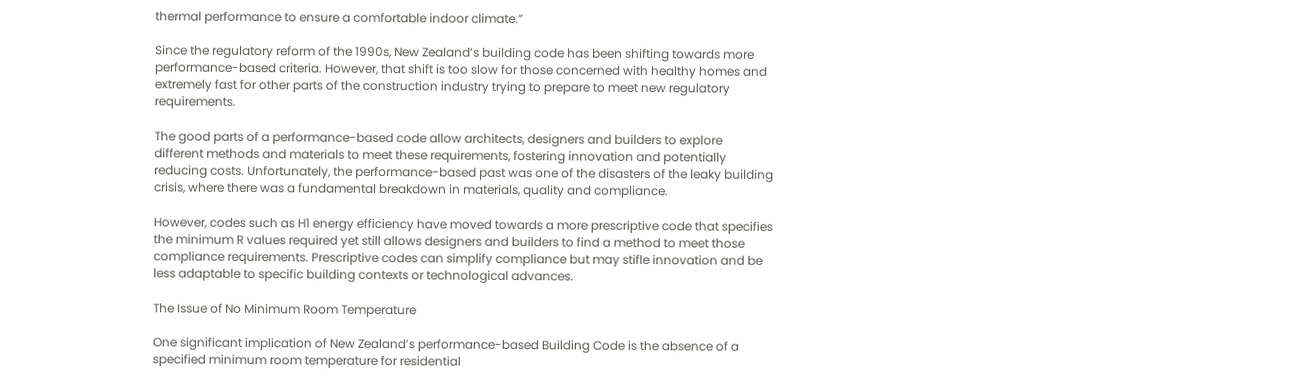thermal performance to ensure a comfortable indoor climate.”

Since the regulatory reform of the 1990s, New Zealand’s building code has been shifting towards more performance-based criteria. However, that shift is too slow for those concerned with healthy homes and extremely fast for other parts of the construction industry trying to prepare to meet new regulatory requirements.

The good parts of a performance-based code allow architects, designers and builders to explore different methods and materials to meet these requirements, fostering innovation and potentially reducing costs. Unfortunately, the performance-based past was one of the disasters of the leaky building crisis, where there was a fundamental breakdown in materials, quality and compliance.

However, codes such as H1 energy efficiency have moved towards a more prescriptive code that specifies the minimum R values required yet still allows designers and builders to find a method to meet those compliance requirements. Prescriptive codes can simplify compliance but may stifle innovation and be less adaptable to specific building contexts or technological advances.

The Issue of No Minimum Room Temperature

One significant implication of New Zealand’s performance-based Building Code is the absence of a specified minimum room temperature for residential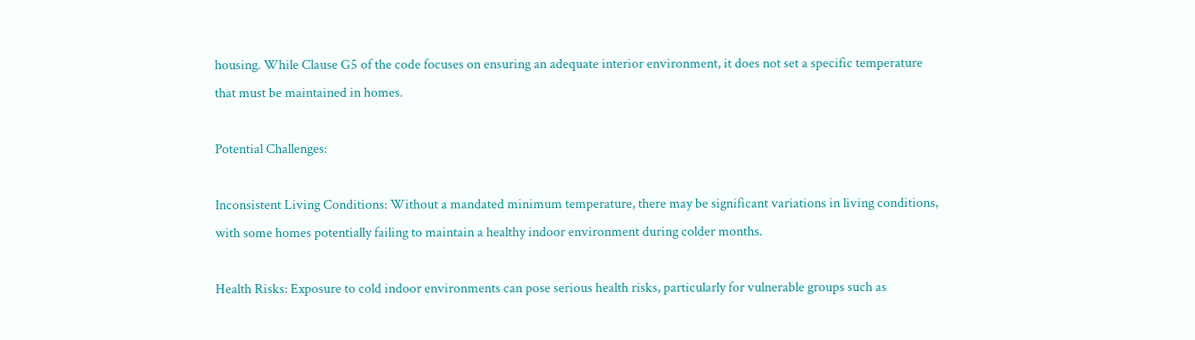housing. While Clause G5 of the code focuses on ensuring an adequate interior environment, it does not set a specific temperature that must be maintained in homes.

Potential Challenges:

Inconsistent Living Conditions: Without a mandated minimum temperature, there may be significant variations in living conditions, with some homes potentially failing to maintain a healthy indoor environment during colder months.

Health Risks: Exposure to cold indoor environments can pose serious health risks, particularly for vulnerable groups such as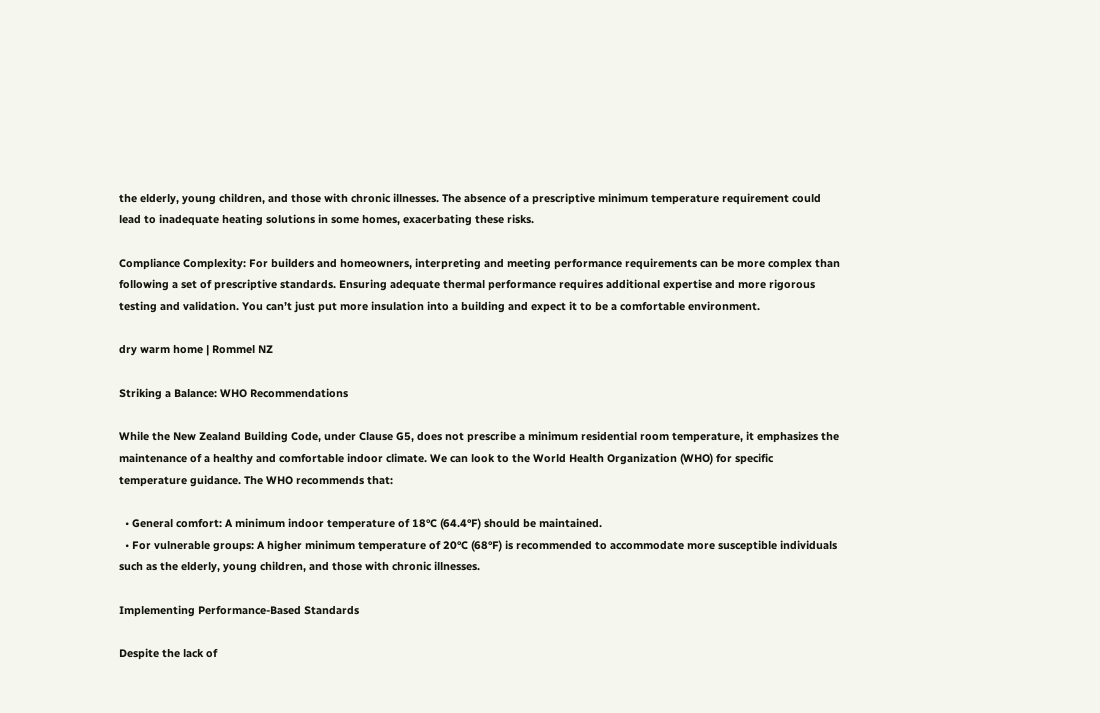the elderly, young children, and those with chronic illnesses. The absence of a prescriptive minimum temperature requirement could lead to inadequate heating solutions in some homes, exacerbating these risks.

Compliance Complexity: For builders and homeowners, interpreting and meeting performance requirements can be more complex than following a set of prescriptive standards. Ensuring adequate thermal performance requires additional expertise and more rigorous testing and validation. You can’t just put more insulation into a building and expect it to be a comfortable environment.

dry warm home | Rommel NZ

Striking a Balance: WHO Recommendations

While the New Zealand Building Code, under Clause G5, does not prescribe a minimum residential room temperature, it emphasizes the maintenance of a healthy and comfortable indoor climate. We can look to the World Health Organization (WHO) for specific temperature guidance. The WHO recommends that:

  • General comfort: A minimum indoor temperature of 18°C (64.4°F) should be maintained.
  • For vulnerable groups: A higher minimum temperature of 20°C (68°F) is recommended to accommodate more susceptible individuals such as the elderly, young children, and those with chronic illnesses.

Implementing Performance-Based Standards

Despite the lack of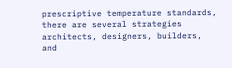prescriptive temperature standards, there are several strategies architects, designers, builders, and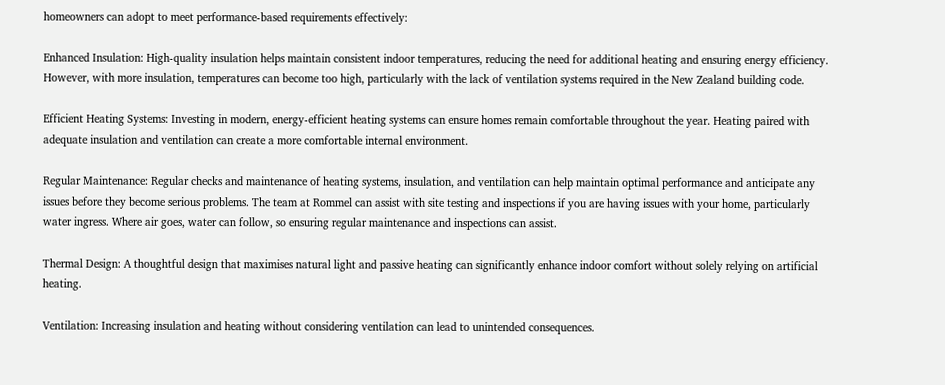homeowners can adopt to meet performance-based requirements effectively:

Enhanced Insulation: High-quality insulation helps maintain consistent indoor temperatures, reducing the need for additional heating and ensuring energy efficiency. However, with more insulation, temperatures can become too high, particularly with the lack of ventilation systems required in the New Zealand building code.

Efficient Heating Systems: Investing in modern, energy-efficient heating systems can ensure homes remain comfortable throughout the year. Heating paired with adequate insulation and ventilation can create a more comfortable internal environment.

Regular Maintenance: Regular checks and maintenance of heating systems, insulation, and ventilation can help maintain optimal performance and anticipate any issues before they become serious problems. The team at Rommel can assist with site testing and inspections if you are having issues with your home, particularly water ingress. Where air goes, water can follow, so ensuring regular maintenance and inspections can assist.

Thermal Design: A thoughtful design that maximises natural light and passive heating can significantly enhance indoor comfort without solely relying on artificial heating.

Ventilation: Increasing insulation and heating without considering ventilation can lead to unintended consequences.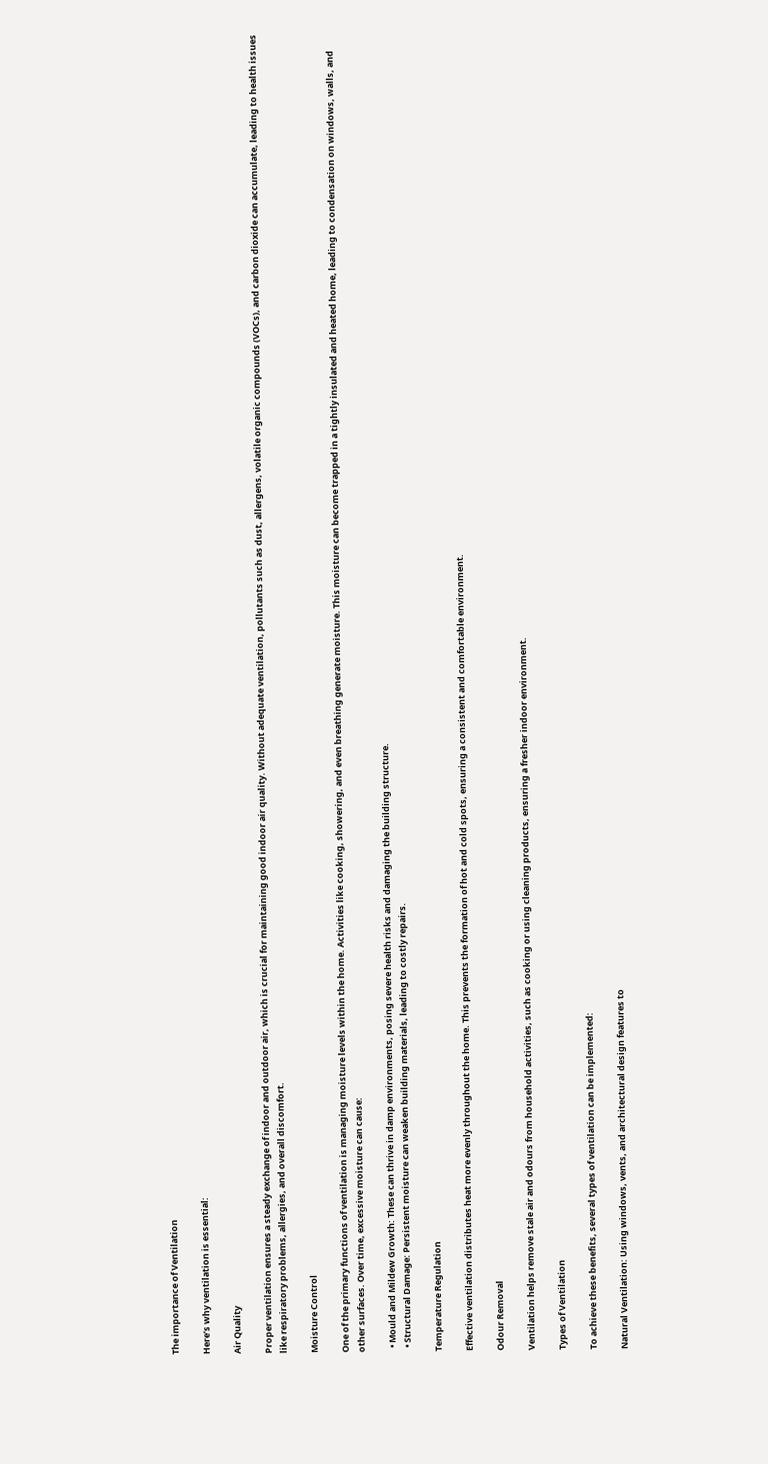The importance of Ventilation

Here’s why ventilation is essential:

Air Quality

Proper ventilation ensures a steady exchange of indoor and outdoor air, which is crucial for maintaining good indoor air quality. Without adequate ventilation, pollutants such as dust, allergens, volatile organic compounds (VOCs), and carbon dioxide can accumulate, leading to health issues like respiratory problems, allergies, and overall discomfort.

Moisture Control

One of the primary functions of ventilation is managing moisture levels within the home. Activities like cooking, showering, and even breathing generate moisture. This moisture can become trapped in a tightly insulated and heated home, leading to condensation on windows, walls, and other surfaces. Over time, excessive moisture can cause:

  • Mould and Mildew Growth: These can thrive in damp environments, posing severe health risks and damaging the building structure.
  • Structural Damage: Persistent moisture can weaken building materials, leading to costly repairs.

Temperature Regulation

Effective ventilation distributes heat more evenly throughout the home. This prevents the formation of hot and cold spots, ensuring a consistent and comfortable environment.

Odour Removal

Ventilation helps remove stale air and odours from household activities, such as cooking or using cleaning products, ensuring a fresher indoor environment.

Types of Ventilation

To achieve these benefits, several types of ventilation can be implemented:

Natural Ventilation: Using windows, vents, and architectural design features to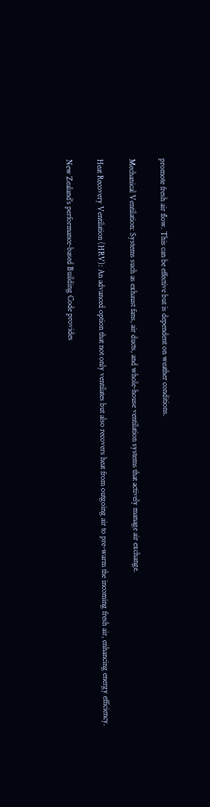promote fresh air flow. This can be effective but is dependent on weather conditions.

Mechanical Ventilation: Systems such as exhaust fans, air ducts, and whole-house ventilation systems that actively manage air exchange.

Heat Recovery Ventilation (HRV): An advanced option that not only ventilates but also recovers heat from outgoing air to pre-warm the incoming fresh air, enhancing energy efficiency.

New Zealand’s performance-based Building Code provides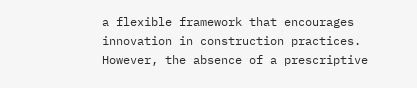a flexible framework that encourages innovation in construction practices. However, the absence of a prescriptive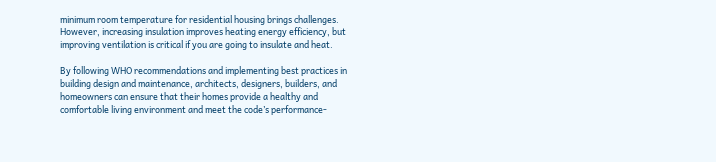minimum room temperature for residential housing brings challenges. However, increasing insulation improves heating energy efficiency, but improving ventilation is critical if you are going to insulate and heat.

By following WHO recommendations and implementing best practices in building design and maintenance, architects, designers, builders, and homeowners can ensure that their homes provide a healthy and comfortable living environment and meet the code’s performance-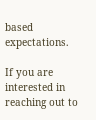based expectations.

If you are interested in reaching out to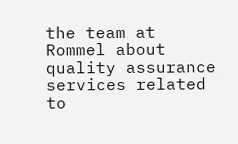the team at Rommel about quality assurance services related to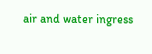air and water ingress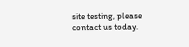site testing, please contact us today.